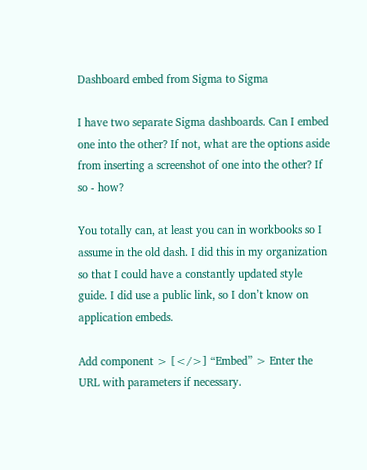Dashboard embed from Sigma to Sigma

I have two separate Sigma dashboards. Can I embed one into the other? If not, what are the options aside from inserting a screenshot of one into the other? If so - how?

You totally can, at least you can in workbooks so I assume in the old dash. I did this in my organization so that I could have a constantly updated style guide. I did use a public link, so I don’t know on application embeds.

Add component > [</>] “Embed” > Enter the URL with parameters if necessary.